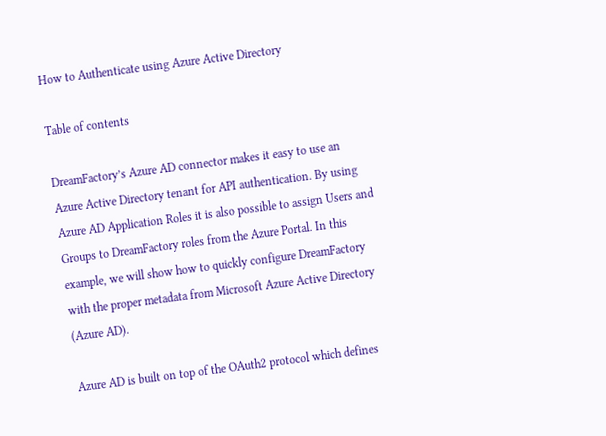How to Authenticate using Azure Active Directory

Table of contents

DreamFactory’s Azure AD connector makes it easy to use an Azure Active Directory tenant for API authentication. By using Azure AD Application Roles it is also possible to assign Users and Groups to DreamFactory roles from the Azure Portal. In this example, we will show how to quickly configure DreamFactory with the proper metadata from Microsoft Azure Active Directory (Azure AD).

Azure AD is built on top of the OAuth2 protocol which defines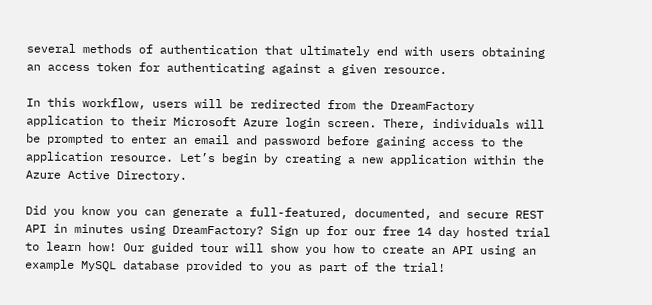several methods of authentication that ultimately end with users obtaining an access token for authenticating against a given resource.

In this workflow, users will be redirected from the DreamFactory application to their Microsoft Azure login screen. There, individuals will be prompted to enter an email and password before gaining access to the application resource. Let’s begin by creating a new application within the Azure Active Directory.

Did you know you can generate a full-featured, documented, and secure REST API in minutes using DreamFactory? Sign up for our free 14 day hosted trial to learn how! Our guided tour will show you how to create an API using an example MySQL database provided to you as part of the trial!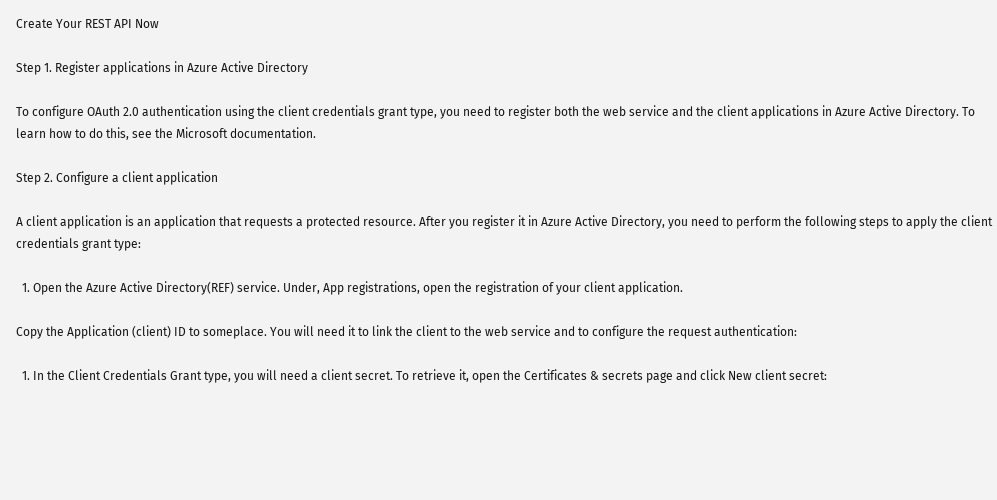Create Your REST API Now

Step 1. Register applications in Azure Active Directory

To configure OAuth 2.0 authentication using the client credentials grant type, you need to register both the web service and the client applications in Azure Active Directory. To learn how to do this, see the Microsoft documentation.

Step 2. Configure a client application

A client application is an application that requests a protected resource. After you register it in Azure Active Directory, you need to perform the following steps to apply the client credentials grant type:

  1. Open the Azure Active Directory(REF) service. Under, App registrations, open the registration of your client application.

Copy the Application (client) ID to someplace. You will need it to link the client to the web service and to configure the request authentication:

  1. In the Client Credentials Grant type, you will need a client secret. To retrieve it, open the Certificates & secrets page and click New client secret: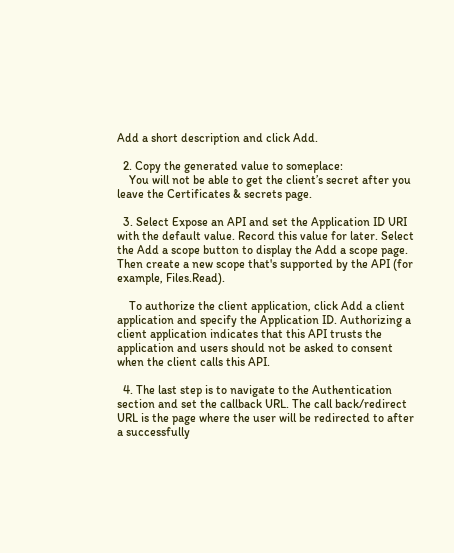Add a short description and click Add.

  2. Copy the generated value to someplace:
    You will not be able to get the client’s secret after you leave the Certificates & secrets page.

  3. Select Expose an API and set the Application ID URI with the default value. Record this value for later. Select the Add a scope button to display the Add a scope page. Then create a new scope that's supported by the API (for example, Files.Read).

    To authorize the client application, click Add a client application and specify the Application ID. Authorizing a client application indicates that this API trusts the application and users should not be asked to consent when the client calls this API.

  4. The last step is to navigate to the Authentication section and set the callback URL. The call back/redirect URL is the page where the user will be redirected to after a successfully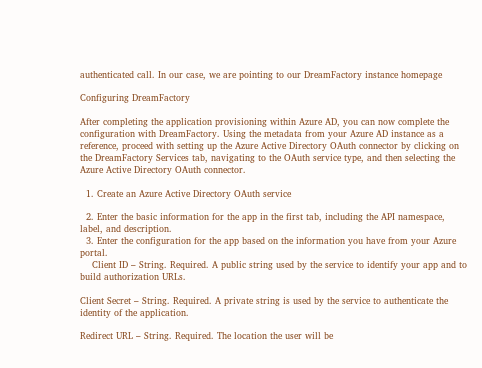authenticated call. In our case, we are pointing to our DreamFactory instance homepage

Configuring DreamFactory

After completing the application provisioning within Azure AD, you can now complete the configuration with DreamFactory. Using the metadata from your Azure AD instance as a reference, proceed with setting up the Azure Active Directory OAuth connector by clicking on the DreamFactory Services tab, navigating to the OAuth service type, and then selecting the Azure Active Directory OAuth connector.

  1. Create an Azure Active Directory OAuth service

  2. Enter the basic information for the app in the first tab, including the API namespace, label, and description.
  3. Enter the configuration for the app based on the information you have from your Azure portal.
    Client ID – String. Required. A public string used by the service to identify your app and to build authorization URLs.

Client Secret – String. Required. A private string is used by the service to authenticate the identity of the application.

Redirect URL – String. Required. The location the user will be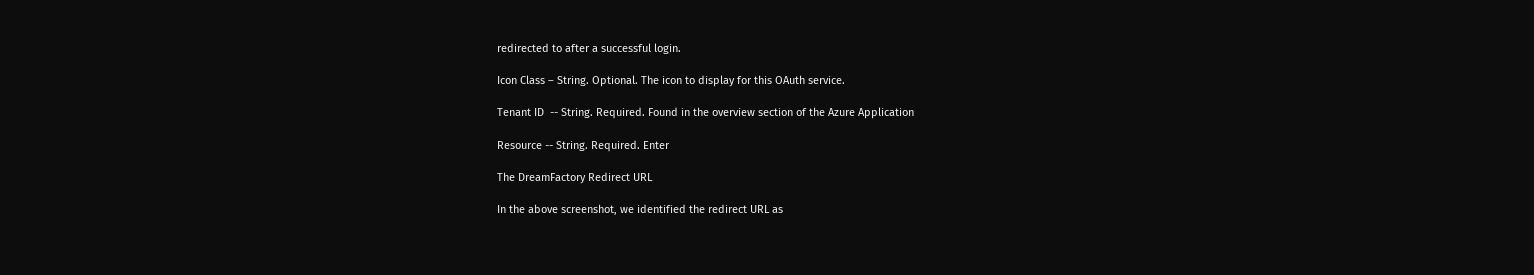redirected to after a successful login.

Icon Class – String. Optional. The icon to display for this OAuth service.

Tenant ID  -- String. Required. Found in the overview section of the Azure Application

Resource -- String. Required. Enter

The DreamFactory Redirect URL

In the above screenshot, we identified the redirect URL as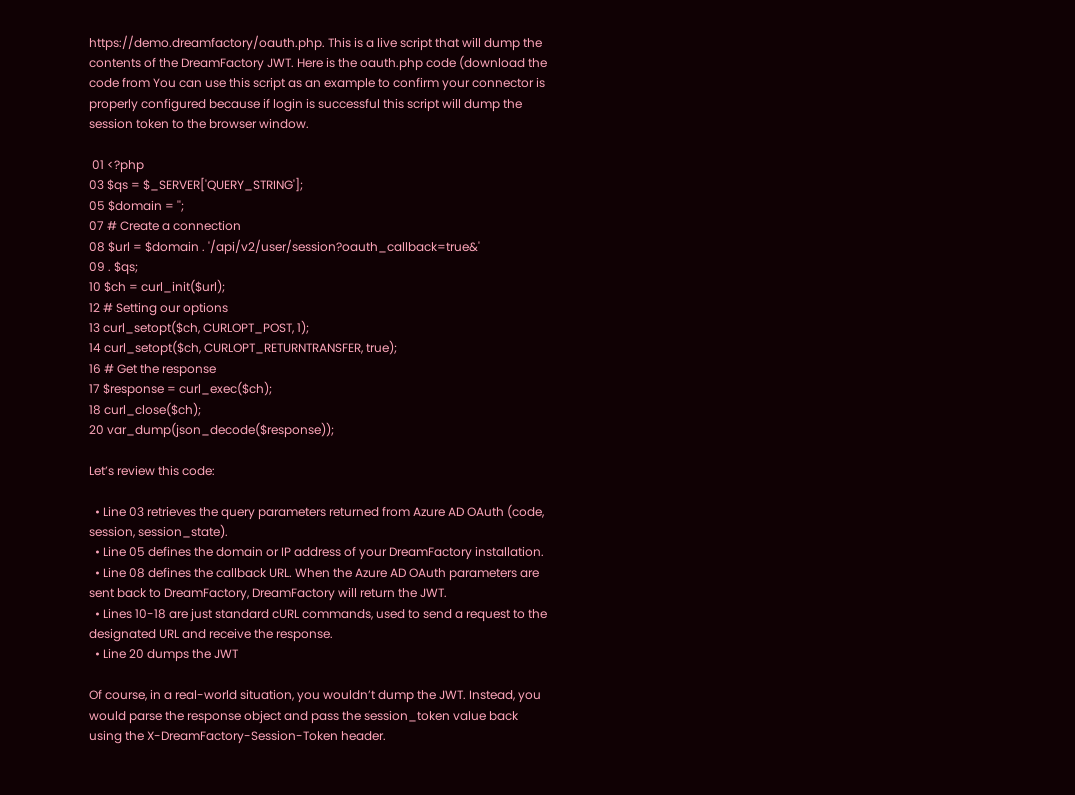https://demo.dreamfactory/oauth.php. This is a live script that will dump the contents of the DreamFactory JWT. Here is the oauth.php code (download the code from You can use this script as an example to confirm your connector is properly configured because if login is successful this script will dump the session token to the browser window.

 01 <?php
03 $qs = $_SERVER['QUERY_STRING'];
05 $domain = '';
07 # Create a connection
08 $url = $domain . '/api/v2/user/session?oauth_callback=true&'
09 . $qs;
10 $ch = curl_init($url);
12 # Setting our options
13 curl_setopt($ch, CURLOPT_POST, 1);
14 curl_setopt($ch, CURLOPT_RETURNTRANSFER, true);
16 # Get the response
17 $response = curl_exec($ch);
18 curl_close($ch);
20 var_dump(json_decode($response));

Let’s review this code:

  • Line 03 retrieves the query parameters returned from Azure AD OAuth (code, session, session_state).
  • Line 05 defines the domain or IP address of your DreamFactory installation.
  • Line 08 defines the callback URL. When the Azure AD OAuth parameters are sent back to DreamFactory, DreamFactory will return the JWT.
  • Lines 10-18 are just standard cURL commands, used to send a request to the designated URL and receive the response.
  • Line 20 dumps the JWT

Of course, in a real-world situation, you wouldn’t dump the JWT. Instead, you would parse the response object and pass the session_token value back using the X-DreamFactory-Session-Token header.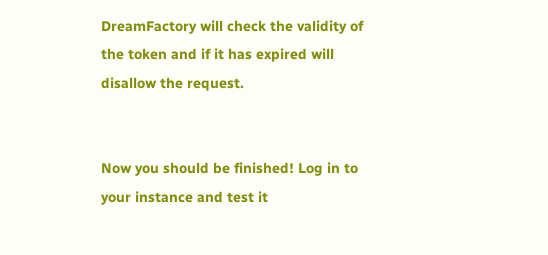DreamFactory will check the validity of the token and if it has expired will disallow the request.


Now you should be finished! Log in to your instance and test it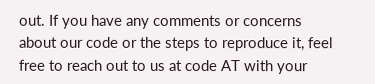out. If you have any comments or concerns about our code or the steps to reproduce it, feel free to reach out to us at code AT with your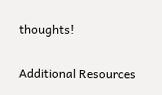thoughts!

Additional Resources